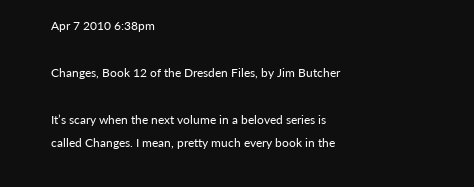Apr 7 2010 6:38pm

Changes, Book 12 of the Dresden Files, by Jim Butcher

It’s scary when the next volume in a beloved series is called Changes. I mean, pretty much every book in the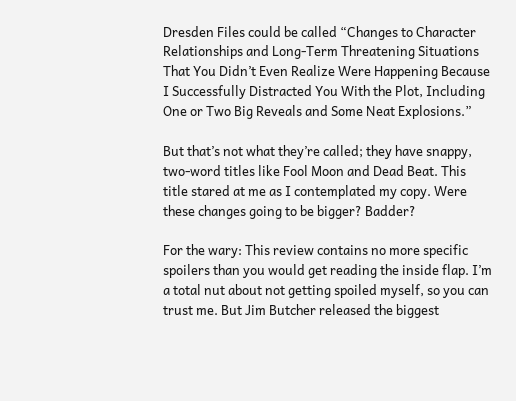Dresden Files could be called “Changes to Character Relationships and Long-Term Threatening Situations That You Didn’t Even Realize Were Happening Because I Successfully Distracted You With the Plot, Including One or Two Big Reveals and Some Neat Explosions.”

But that’s not what they’re called; they have snappy, two-word titles like Fool Moon and Dead Beat. This title stared at me as I contemplated my copy. Were these changes going to be bigger? Badder?

For the wary: This review contains no more specific spoilers than you would get reading the inside flap. I’m a total nut about not getting spoiled myself, so you can trust me. But Jim Butcher released the biggest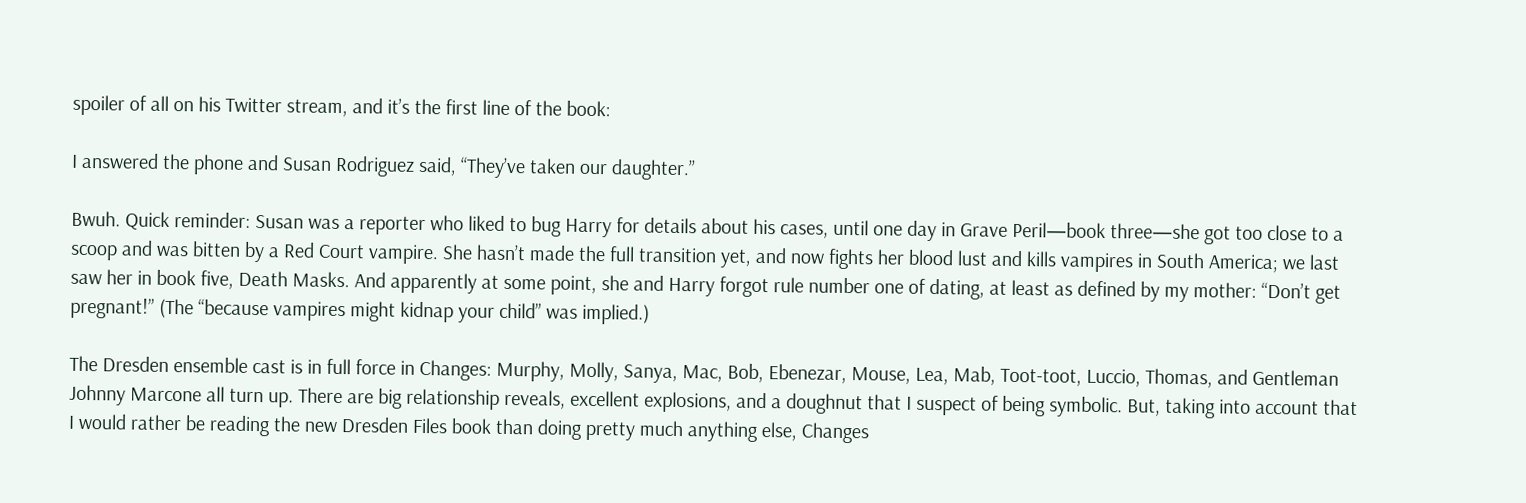spoiler of all on his Twitter stream, and it’s the first line of the book:

I answered the phone and Susan Rodriguez said, “They’ve taken our daughter.”

Bwuh. Quick reminder: Susan was a reporter who liked to bug Harry for details about his cases, until one day in Grave Peril—book three—she got too close to a scoop and was bitten by a Red Court vampire. She hasn’t made the full transition yet, and now fights her blood lust and kills vampires in South America; we last saw her in book five, Death Masks. And apparently at some point, she and Harry forgot rule number one of dating, at least as defined by my mother: “Don’t get pregnant!” (The “because vampires might kidnap your child” was implied.)

The Dresden ensemble cast is in full force in Changes: Murphy, Molly, Sanya, Mac, Bob, Ebenezar, Mouse, Lea, Mab, Toot-toot, Luccio, Thomas, and Gentleman Johnny Marcone all turn up. There are big relationship reveals, excellent explosions, and a doughnut that I suspect of being symbolic. But, taking into account that I would rather be reading the new Dresden Files book than doing pretty much anything else, Changes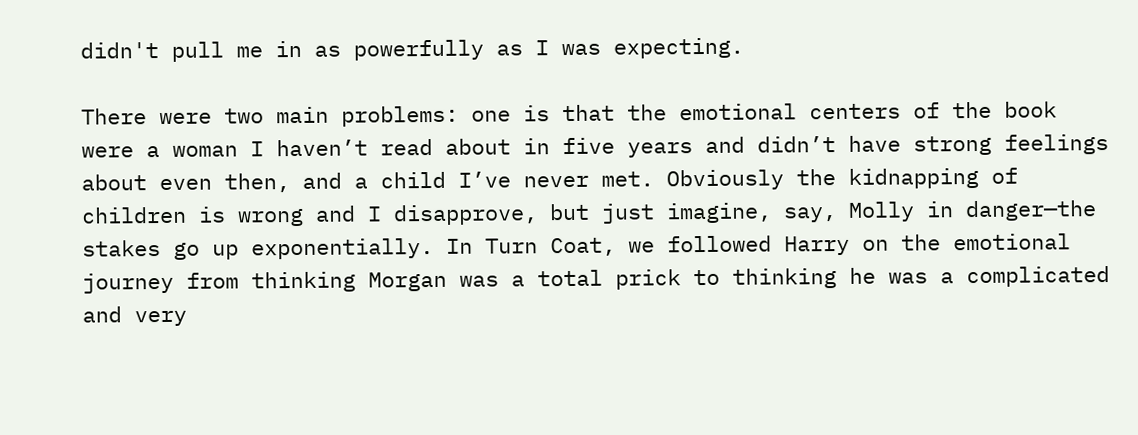didn't pull me in as powerfully as I was expecting.

There were two main problems: one is that the emotional centers of the book were a woman I haven’t read about in five years and didn’t have strong feelings about even then, and a child I’ve never met. Obviously the kidnapping of children is wrong and I disapprove, but just imagine, say, Molly in danger—the stakes go up exponentially. In Turn Coat, we followed Harry on the emotional journey from thinking Morgan was a total prick to thinking he was a complicated and very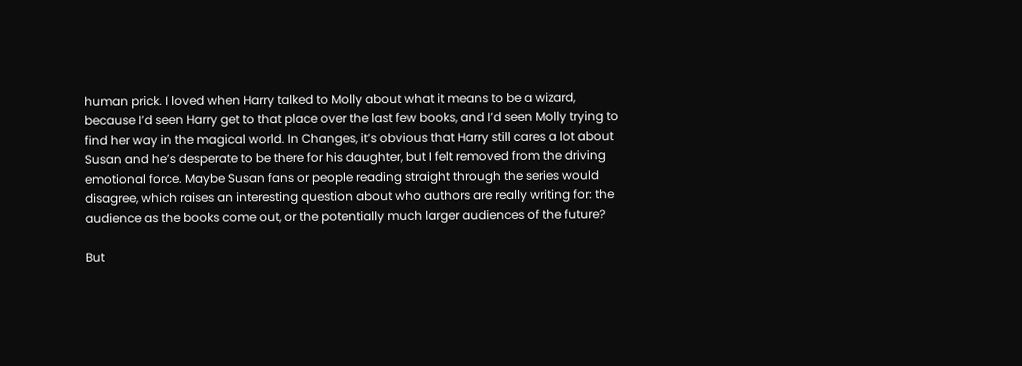human prick. I loved when Harry talked to Molly about what it means to be a wizard, because I’d seen Harry get to that place over the last few books, and I’d seen Molly trying to find her way in the magical world. In Changes, it’s obvious that Harry still cares a lot about Susan and he’s desperate to be there for his daughter, but I felt removed from the driving emotional force. Maybe Susan fans or people reading straight through the series would disagree, which raises an interesting question about who authors are really writing for: the audience as the books come out, or the potentially much larger audiences of the future?

But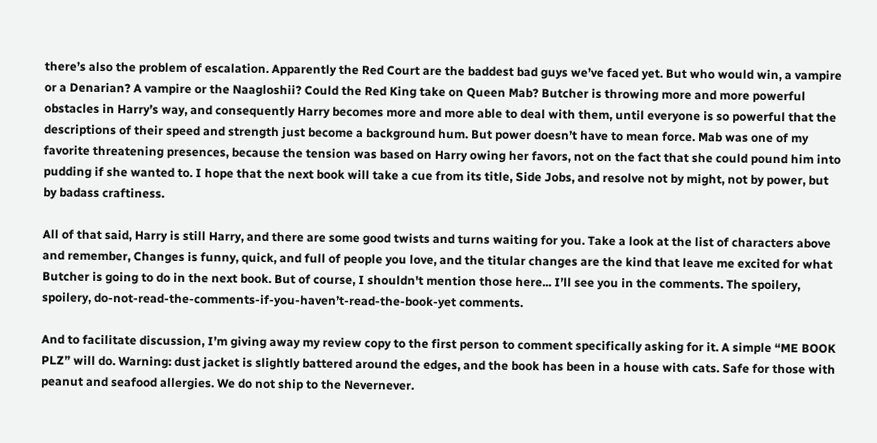there’s also the problem of escalation. Apparently the Red Court are the baddest bad guys we’ve faced yet. But who would win, a vampire or a Denarian? A vampire or the Naagloshii? Could the Red King take on Queen Mab? Butcher is throwing more and more powerful obstacles in Harry’s way, and consequently Harry becomes more and more able to deal with them, until everyone is so powerful that the descriptions of their speed and strength just become a background hum. But power doesn’t have to mean force. Mab was one of my favorite threatening presences, because the tension was based on Harry owing her favors, not on the fact that she could pound him into pudding if she wanted to. I hope that the next book will take a cue from its title, Side Jobs, and resolve not by might, not by power, but by badass craftiness.

All of that said, Harry is still Harry, and there are some good twists and turns waiting for you. Take a look at the list of characters above and remember, Changes is funny, quick, and full of people you love, and the titular changes are the kind that leave me excited for what Butcher is going to do in the next book. But of course, I shouldn't mention those here... I’ll see you in the comments. The spoilery, spoilery, do-not-read-the-comments-if-you-haven’t-read-the-book-yet comments.

And to facilitate discussion, I’m giving away my review copy to the first person to comment specifically asking for it. A simple “ME BOOK PLZ” will do. Warning: dust jacket is slightly battered around the edges, and the book has been in a house with cats. Safe for those with peanut and seafood allergies. We do not ship to the Nevernever.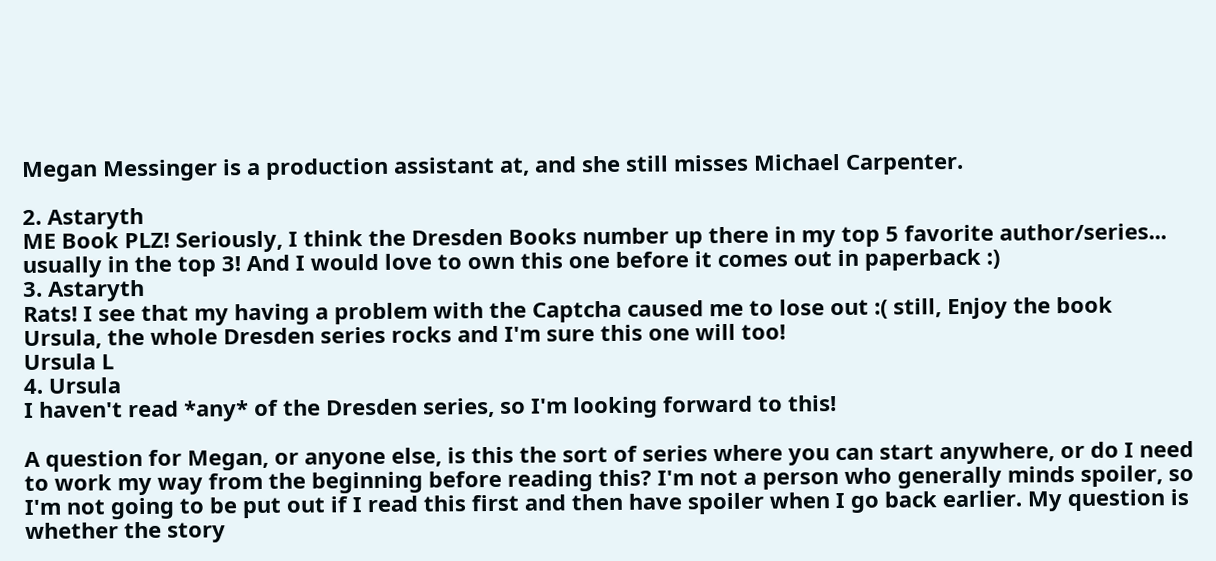Megan Messinger is a production assistant at, and she still misses Michael Carpenter.

2. Astaryth
ME Book PLZ! Seriously, I think the Dresden Books number up there in my top 5 favorite author/series... usually in the top 3! And I would love to own this one before it comes out in paperback :)
3. Astaryth
Rats! I see that my having a problem with the Captcha caused me to lose out :( still, Enjoy the book Ursula, the whole Dresden series rocks and I'm sure this one will too!
Ursula L
4. Ursula
I haven't read *any* of the Dresden series, so I'm looking forward to this!

A question for Megan, or anyone else, is this the sort of series where you can start anywhere, or do I need to work my way from the beginning before reading this? I'm not a person who generally minds spoiler, so I'm not going to be put out if I read this first and then have spoiler when I go back earlier. My question is whether the story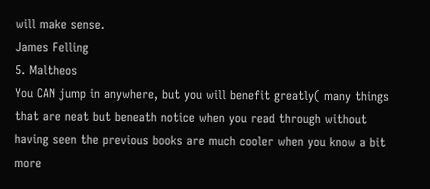will make sense.
James Felling
5. Maltheos
You CAN jump in anywhere, but you will benefit greatly( many things that are neat but beneath notice when you read through without having seen the previous books are much cooler when you know a bit more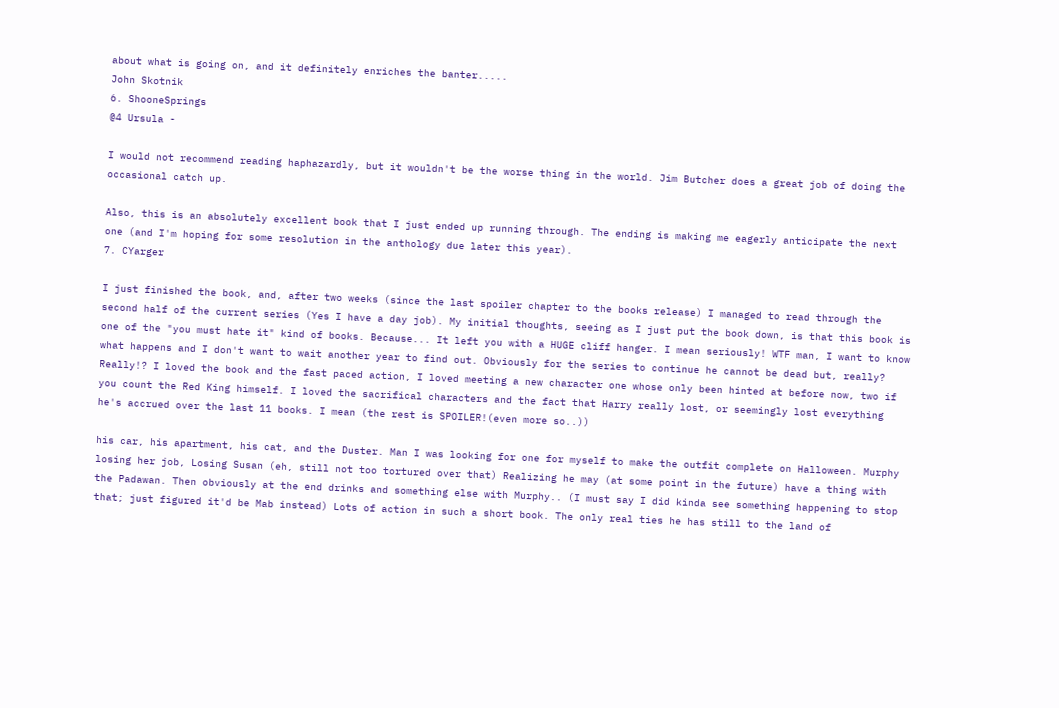about what is going on, and it definitely enriches the banter.....
John Skotnik
6. ShooneSprings
@4 Ursula -

I would not recommend reading haphazardly, but it wouldn't be the worse thing in the world. Jim Butcher does a great job of doing the occasional catch up.

Also, this is an absolutely excellent book that I just ended up running through. The ending is making me eagerly anticipate the next one (and I'm hoping for some resolution in the anthology due later this year).
7. CYarger

I just finished the book, and, after two weeks (since the last spoiler chapter to the books release) I managed to read through the second half of the current series (Yes I have a day job). My initial thoughts, seeing as I just put the book down, is that this book is one of the "you must hate it" kind of books. Because... It left you with a HUGE cliff hanger. I mean seriously! WTF man, I want to know what happens and I don't want to wait another year to find out. Obviously for the series to continue he cannot be dead but, really? Really!? I loved the book and the fast paced action, I loved meeting a new character one whose only been hinted at before now, two if you count the Red King himself. I loved the sacrifical characters and the fact that Harry really lost, or seemingly lost everything he's accrued over the last 11 books. I mean (the rest is SPOILER!(even more so..))

his car, his apartment, his cat, and the Duster. Man I was looking for one for myself to make the outfit complete on Halloween. Murphy losing her job, Losing Susan (eh, still not too tortured over that) Realizing he may (at some point in the future) have a thing with the Padawan. Then obviously at the end drinks and something else with Murphy.. (I must say I did kinda see something happening to stop that; just figured it'd be Mab instead) Lots of action in such a short book. The only real ties he has still to the land of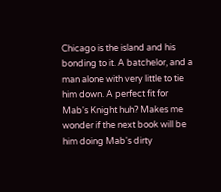Chicago is the island and his bonding to it. A batchelor, and a man alone with very little to tie him down. A perfect fit for Mab's Knight huh? Makes me wonder if the next book will be him doing Mab's dirty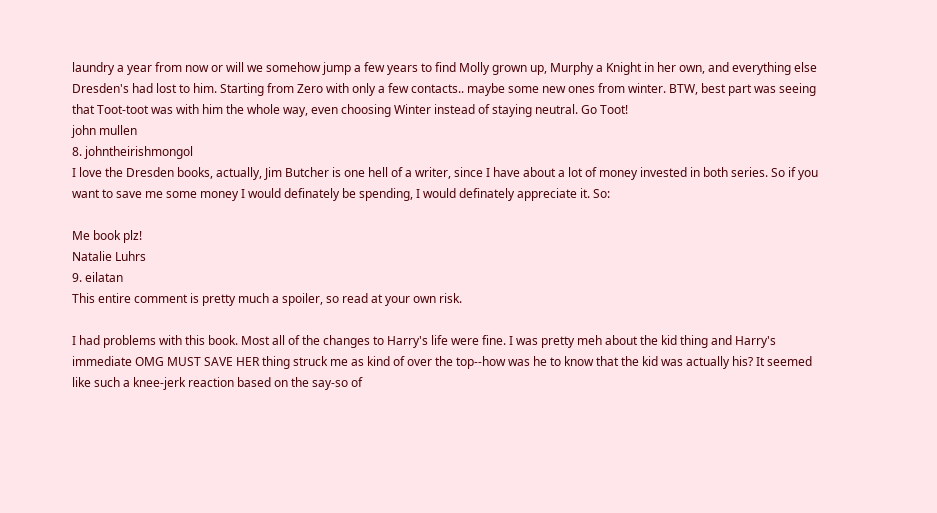laundry a year from now or will we somehow jump a few years to find Molly grown up, Murphy a Knight in her own, and everything else Dresden's had lost to him. Starting from Zero with only a few contacts.. maybe some new ones from winter. BTW, best part was seeing that Toot-toot was with him the whole way, even choosing Winter instead of staying neutral. Go Toot!
john mullen
8. johntheirishmongol
I love the Dresden books, actually, Jim Butcher is one hell of a writer, since I have about a lot of money invested in both series. So if you want to save me some money I would definately be spending, I would definately appreciate it. So:

Me book plz!
Natalie Luhrs
9. eilatan
This entire comment is pretty much a spoiler, so read at your own risk.

I had problems with this book. Most all of the changes to Harry's life were fine. I was pretty meh about the kid thing and Harry's immediate OMG MUST SAVE HER thing struck me as kind of over the top--how was he to know that the kid was actually his? It seemed like such a knee-jerk reaction based on the say-so of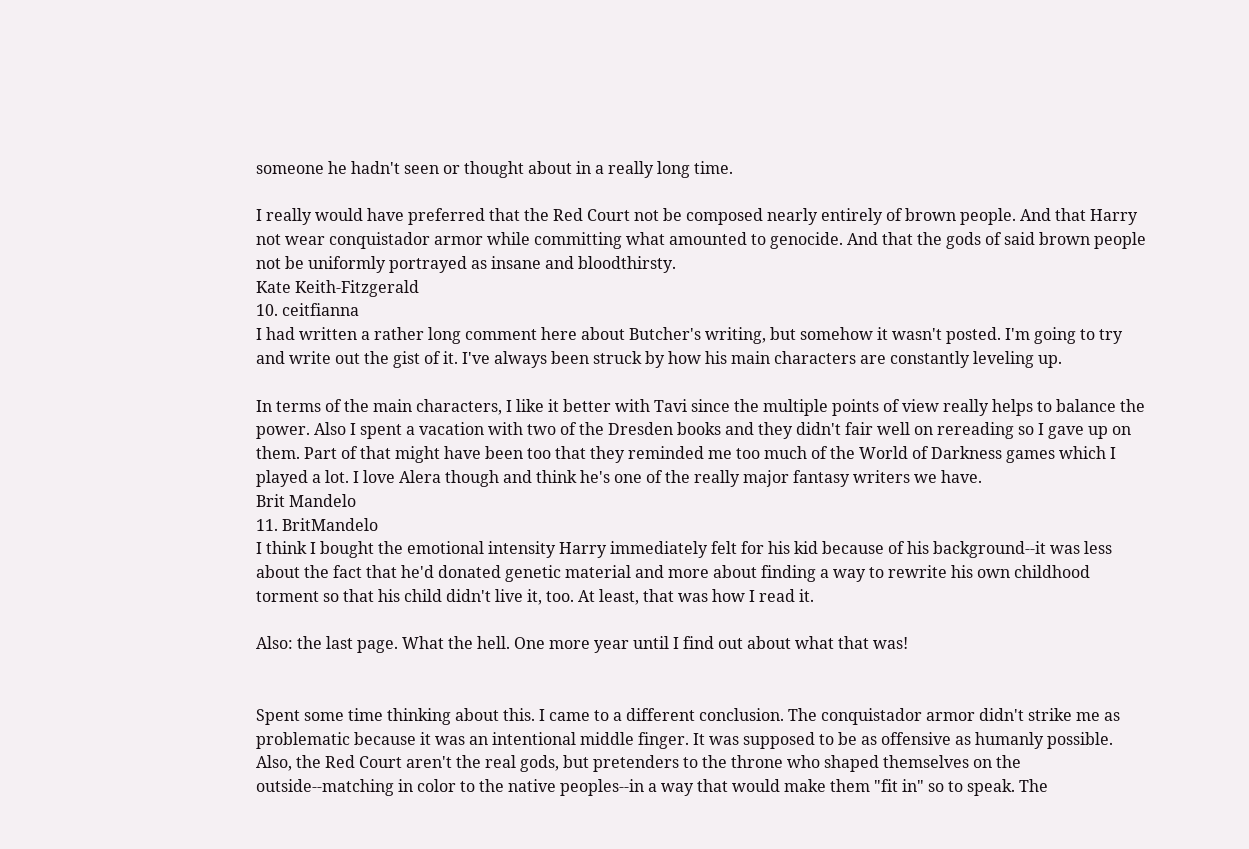someone he hadn't seen or thought about in a really long time.

I really would have preferred that the Red Court not be composed nearly entirely of brown people. And that Harry not wear conquistador armor while committing what amounted to genocide. And that the gods of said brown people not be uniformly portrayed as insane and bloodthirsty.
Kate Keith-Fitzgerald
10. ceitfianna
I had written a rather long comment here about Butcher's writing, but somehow it wasn't posted. I'm going to try and write out the gist of it. I've always been struck by how his main characters are constantly leveling up.

In terms of the main characters, I like it better with Tavi since the multiple points of view really helps to balance the power. Also I spent a vacation with two of the Dresden books and they didn't fair well on rereading so I gave up on them. Part of that might have been too that they reminded me too much of the World of Darkness games which I played a lot. I love Alera though and think he's one of the really major fantasy writers we have.
Brit Mandelo
11. BritMandelo
I think I bought the emotional intensity Harry immediately felt for his kid because of his background--it was less about the fact that he'd donated genetic material and more about finding a way to rewrite his own childhood torment so that his child didn't live it, too. At least, that was how I read it.

Also: the last page. What the hell. One more year until I find out about what that was!


Spent some time thinking about this. I came to a different conclusion. The conquistador armor didn't strike me as problematic because it was an intentional middle finger. It was supposed to be as offensive as humanly possible. Also, the Red Court aren't the real gods, but pretenders to the throne who shaped themselves on the outside--matching in color to the native peoples--in a way that would make them "fit in" so to speak. The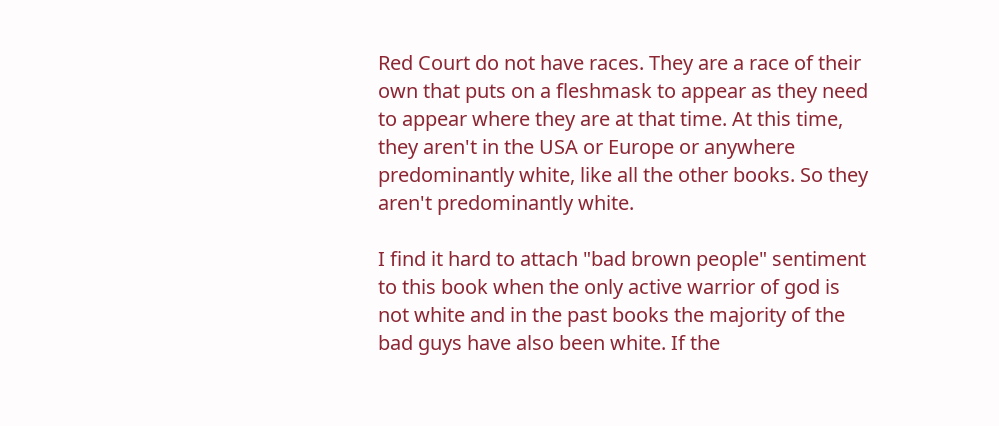Red Court do not have races. They are a race of their own that puts on a fleshmask to appear as they need to appear where they are at that time. At this time, they aren't in the USA or Europe or anywhere predominantly white, like all the other books. So they aren't predominantly white.

I find it hard to attach "bad brown people" sentiment to this book when the only active warrior of god is not white and in the past books the majority of the bad guys have also been white. If the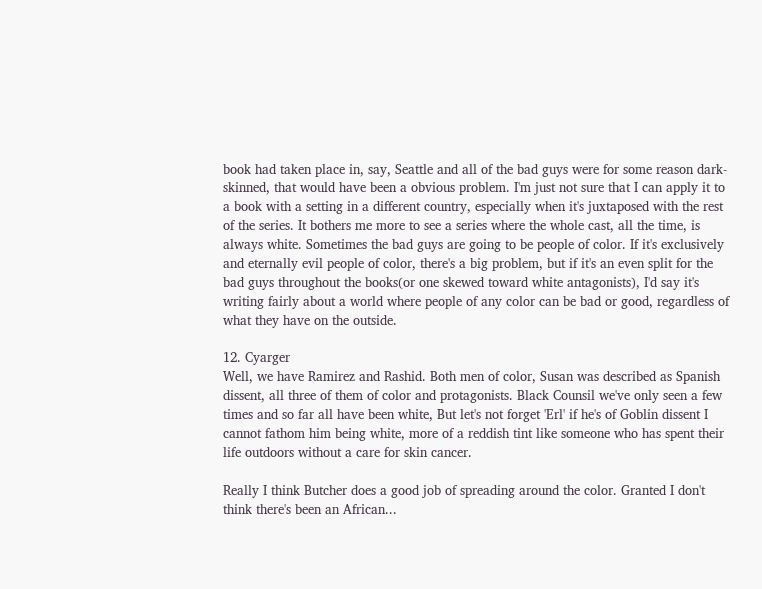book had taken place in, say, Seattle and all of the bad guys were for some reason dark-skinned, that would have been a obvious problem. I'm just not sure that I can apply it to a book with a setting in a different country, especially when it's juxtaposed with the rest of the series. It bothers me more to see a series where the whole cast, all the time, is always white. Sometimes the bad guys are going to be people of color. If it's exclusively and eternally evil people of color, there's a big problem, but if it's an even split for the bad guys throughout the books(or one skewed toward white antagonists), I'd say it's writing fairly about a world where people of any color can be bad or good, regardless of what they have on the outside.

12. Cyarger
Well, we have Ramirez and Rashid. Both men of color, Susan was described as Spanish dissent, all three of them of color and protagonists. Black Counsil we've only seen a few times and so far all have been white, But let's not forget 'Erl' if he's of Goblin dissent I cannot fathom him being white, more of a reddish tint like someone who has spent their life outdoors without a care for skin cancer.

Really I think Butcher does a good job of spreading around the color. Granted I don't think there's been an African...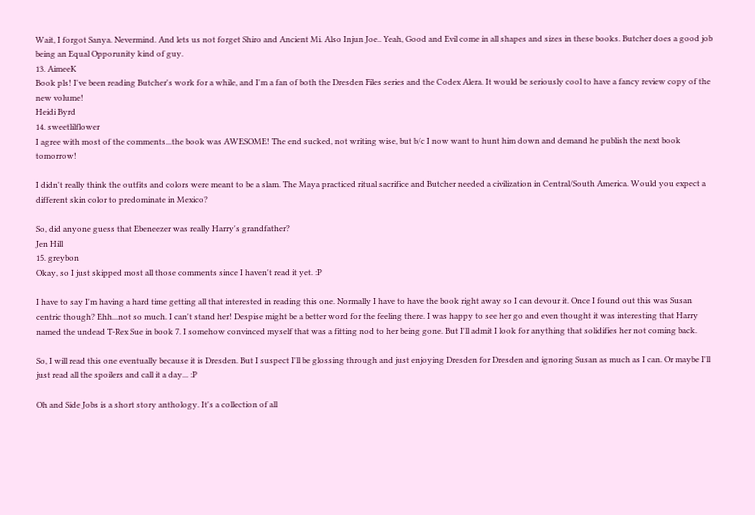Wait, I forgot Sanya. Nevermind. And lets us not forget Shiro and Ancient Mi. Also Injun Joe.. Yeah, Good and Evil come in all shapes and sizes in these books. Butcher does a good job being an Equal Opporunity kind of guy.
13. AimeeK
Book pls! I've been reading Butcher's work for a while, and I'm a fan of both the Dresden Files series and the Codex Alera. It would be seriously cool to have a fancy review copy of the new volume!
Heidi Byrd
14. sweetlilflower
I agree with most of the comments...the book was AWESOME! The end sucked, not writing wise, but b/c I now want to hunt him down and demand he publish the next book tomorrow!

I didn't really think the outfits and colors were meant to be a slam. The Maya practiced ritual sacrifice and Butcher needed a civilization in Central/South America. Would you expect a different skin color to predominate in Mexico?

So, did anyone guess that Ebeneezer was really Harry's grandfather?
Jen Hill
15. greybon
Okay, so I just skipped most all those comments since I haven't read it yet. :P

I have to say I'm having a hard time getting all that interested in reading this one. Normally I have to have the book right away so I can devour it. Once I found out this was Susan centric though? Ehh...not so much. I can't stand her! Despise might be a better word for the feeling there. I was happy to see her go and even thought it was interesting that Harry named the undead T-Rex Sue in book 7. I somehow convinced myself that was a fitting nod to her being gone. But I'll admit I look for anything that solidifies her not coming back.

So, I will read this one eventually because it is Dresden. But I suspect I'll be glossing through and just enjoying Dresden for Dresden and ignoring Susan as much as I can. Or maybe I'll just read all the spoilers and call it a day... :P

Oh and Side Jobs is a short story anthology. It's a collection of all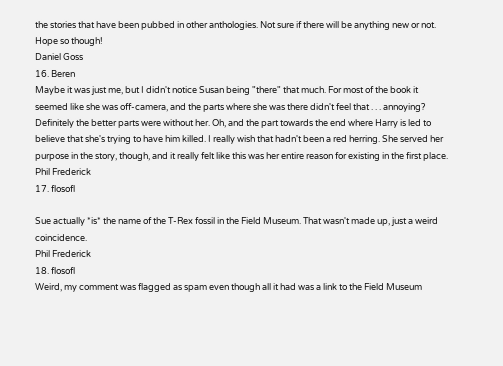the stories that have been pubbed in other anthologies. Not sure if there will be anything new or not. Hope so though!
Daniel Goss
16. Beren
Maybe it was just me, but I didn't notice Susan being "there" that much. For most of the book it seemed like she was off-camera, and the parts where she was there didn't feel that . . . annoying? Definitely the better parts were without her. Oh, and the part towards the end where Harry is led to believe that she's trying to have him killed. I really wish that hadn't been a red herring. She served her purpose in the story, though, and it really felt like this was her entire reason for existing in the first place.
Phil Frederick
17. flosofl

Sue actually *is* the name of the T-Rex fossil in the Field Museum. That wasn't made up, just a weird coincidence.
Phil Frederick
18. flosofl
Weird, my comment was flagged as spam even though all it had was a link to the Field Museum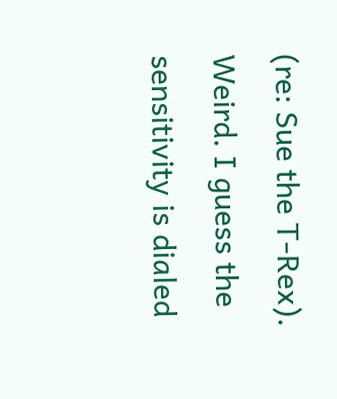(re: Sue the T-Rex). Weird. I guess the sensitivity is dialed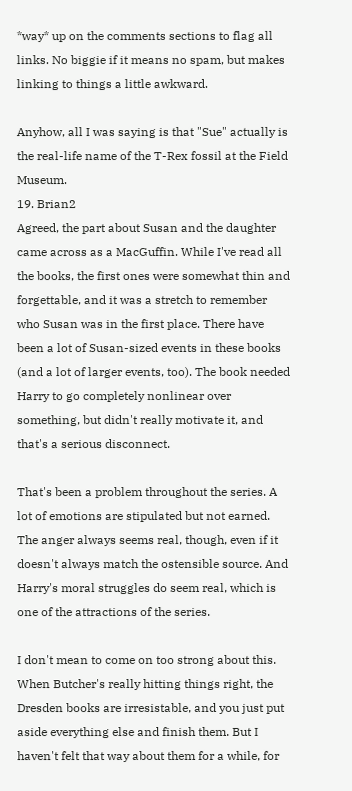*way* up on the comments sections to flag all links. No biggie if it means no spam, but makes linking to things a little awkward.

Anyhow, all I was saying is that "Sue" actually is the real-life name of the T-Rex fossil at the Field Museum.
19. Brian2
Agreed, the part about Susan and the daughter came across as a MacGuffin. While I've read all the books, the first ones were somewhat thin and forgettable, and it was a stretch to remember who Susan was in the first place. There have been a lot of Susan-sized events in these books (and a lot of larger events, too). The book needed Harry to go completely nonlinear over something, but didn't really motivate it, and that's a serious disconnect.

That's been a problem throughout the series. A lot of emotions are stipulated but not earned. The anger always seems real, though, even if it doesn't always match the ostensible source. And Harry's moral struggles do seem real, which is one of the attractions of the series.

I don't mean to come on too strong about this. When Butcher's really hitting things right, the Dresden books are irresistable, and you just put aside everything else and finish them. But I haven't felt that way about them for a while, for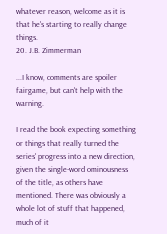whatever reason, welcome as it is that he's starting to really change things.
20. J.B. Zimmerman

...I know, comments are spoiler fairgame, but can't help with the warning.

I read the book expecting something or things that really turned the series' progress into a new direction, given the single-word ominousness of the title, as others have mentioned. There was obviously a whole lot of stuff that happened, much of it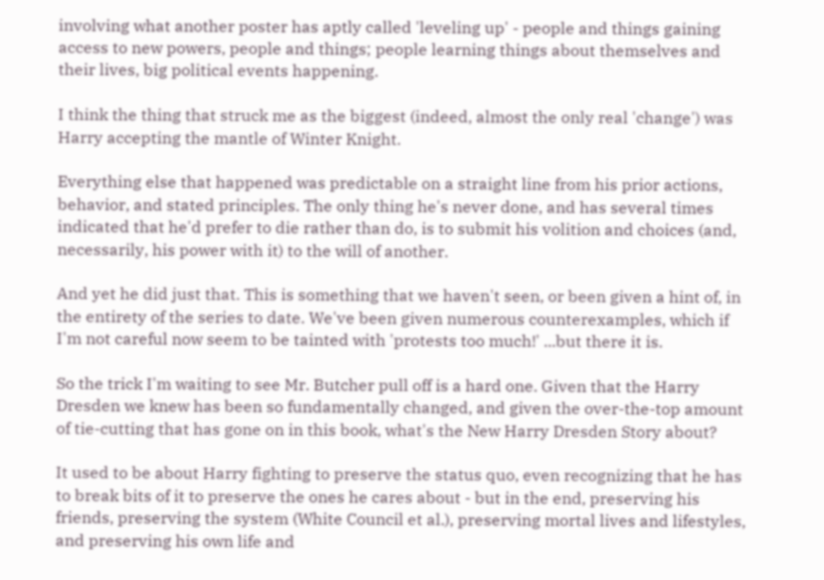involving what another poster has aptly called 'leveling up' - people and things gaining access to new powers, people and things; people learning things about themselves and their lives, big political events happening.

I think the thing that struck me as the biggest (indeed, almost the only real 'change') was Harry accepting the mantle of Winter Knight.

Everything else that happened was predictable on a straight line from his prior actions, behavior, and stated principles. The only thing he's never done, and has several times indicated that he'd prefer to die rather than do, is to submit his volition and choices (and, necessarily, his power with it) to the will of another.

And yet he did just that. This is something that we haven't seen, or been given a hint of, in the entirety of the series to date. We've been given numerous counterexamples, which if I'm not careful now seem to be tainted with 'protests too much!' ...but there it is.

So the trick I'm waiting to see Mr. Butcher pull off is a hard one. Given that the Harry Dresden we knew has been so fundamentally changed, and given the over-the-top amount of tie-cutting that has gone on in this book, what's the New Harry Dresden Story about?

It used to be about Harry fighting to preserve the status quo, even recognizing that he has to break bits of it to preserve the ones he cares about - but in the end, preserving his friends, preserving the system (White Council et al.), preserving mortal lives and lifestyles, and preserving his own life and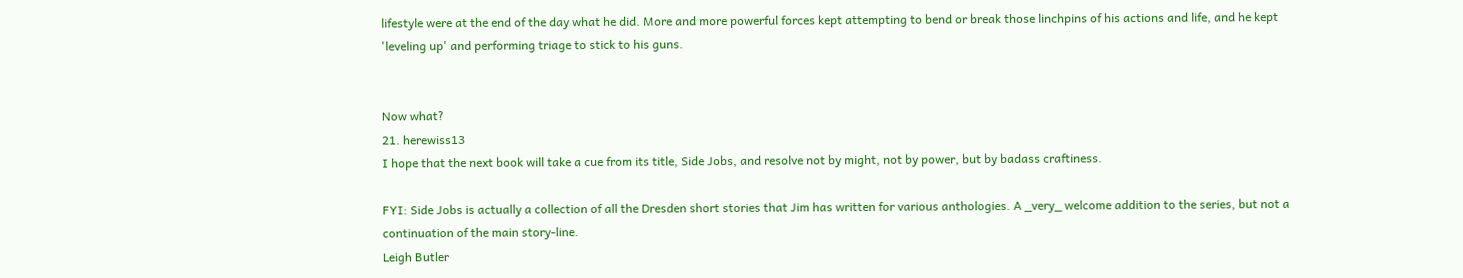lifestyle were at the end of the day what he did. More and more powerful forces kept attempting to bend or break those linchpins of his actions and life, and he kept 'leveling up' and performing triage to stick to his guns.


Now what?
21. herewiss13
I hope that the next book will take a cue from its title, Side Jobs, and resolve not by might, not by power, but by badass craftiness.

FYI: Side Jobs is actually a collection of all the Dresden short stories that Jim has written for various anthologies. A _very_ welcome addition to the series, but not a continuation of the main story-line.
Leigh Butler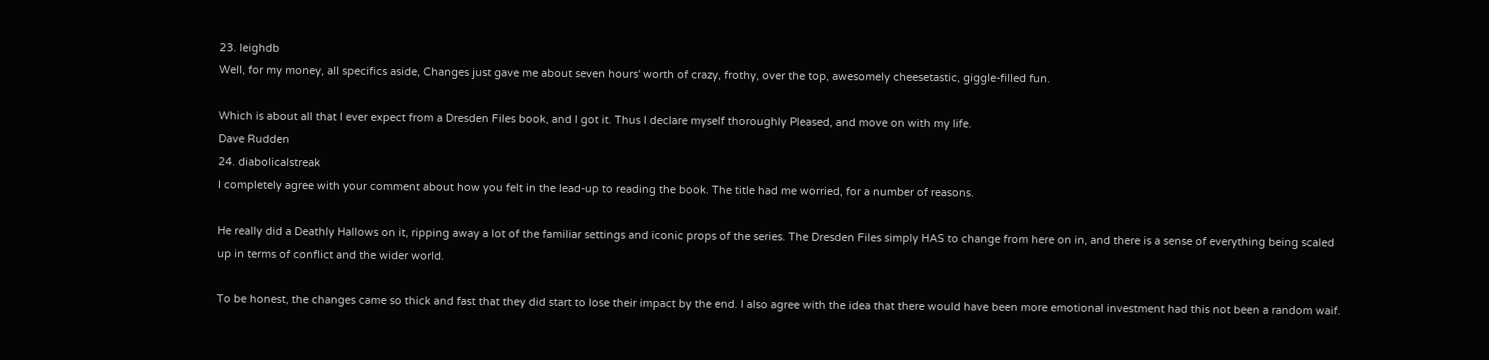23. leighdb
Well, for my money, all specifics aside, Changes just gave me about seven hours' worth of crazy, frothy, over the top, awesomely cheesetastic, giggle-filled fun.

Which is about all that I ever expect from a Dresden Files book, and I got it. Thus I declare myself thoroughly Pleased, and move on with my life.
Dave Rudden
24. diabolicalstreak
I completely agree with your comment about how you felt in the lead-up to reading the book. The title had me worried, for a number of reasons.

He really did a Deathly Hallows on it, ripping away a lot of the familiar settings and iconic props of the series. The Dresden Files simply HAS to change from here on in, and there is a sense of everything being scaled up in terms of conflict and the wider world.

To be honest, the changes came so thick and fast that they did start to lose their impact by the end. I also agree with the idea that there would have been more emotional investment had this not been a random waif.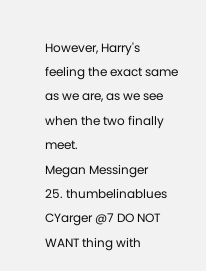However, Harry's feeling the exact same as we are, as we see when the two finally meet.
Megan Messinger
25. thumbelinablues
CYarger @7 DO NOT WANT thing with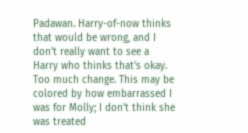Padawan. Harry-of-now thinks that would be wrong, and I don't really want to see a Harry who thinks that's okay. Too much change. This may be colored by how embarrassed I was for Molly; I don't think she was treated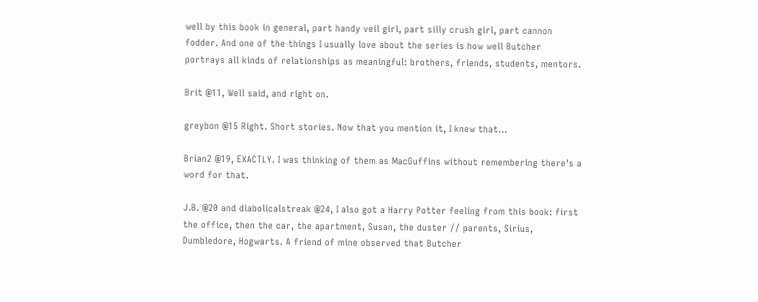well by this book in general, part handy veil girl, part silly crush girl, part cannon fodder. And one of the things I usually love about the series is how well Butcher portrays all kinds of relationships as meaningful: brothers, friends, students, mentors.

Brit @11, Well said, and right on.

greybon @15 Right. Short stories. Now that you mention it, I knew that...

Brian2 @19, EXACTLY. I was thinking of them as MacGuffins without remembering there's a word for that.

J.B. @20 and diabolicalstreak @24, I also got a Harry Potter feeling from this book: first the office, then the car, the apartment, Susan, the duster // parents, Sirius, Dumbledore, Hogwarts. A friend of mine observed that Butcher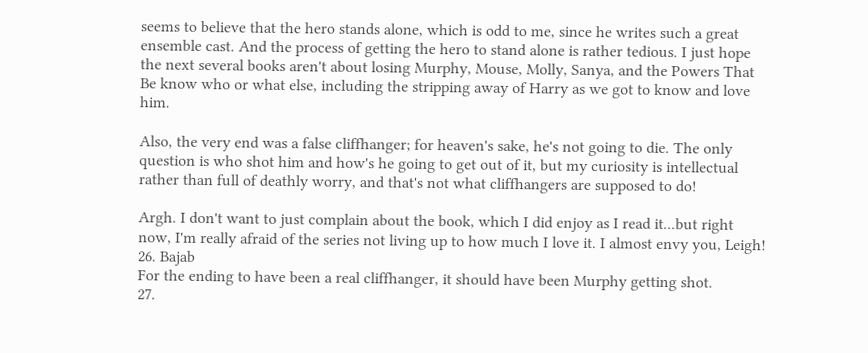seems to believe that the hero stands alone, which is odd to me, since he writes such a great ensemble cast. And the process of getting the hero to stand alone is rather tedious. I just hope the next several books aren't about losing Murphy, Mouse, Molly, Sanya, and the Powers That Be know who or what else, including the stripping away of Harry as we got to know and love him.

Also, the very end was a false cliffhanger; for heaven's sake, he's not going to die. The only question is who shot him and how's he going to get out of it, but my curiosity is intellectual rather than full of deathly worry, and that's not what cliffhangers are supposed to do!

Argh. I don't want to just complain about the book, which I did enjoy as I read it...but right now, I'm really afraid of the series not living up to how much I love it. I almost envy you, Leigh!
26. Bajab
For the ending to have been a real cliffhanger, it should have been Murphy getting shot.
27.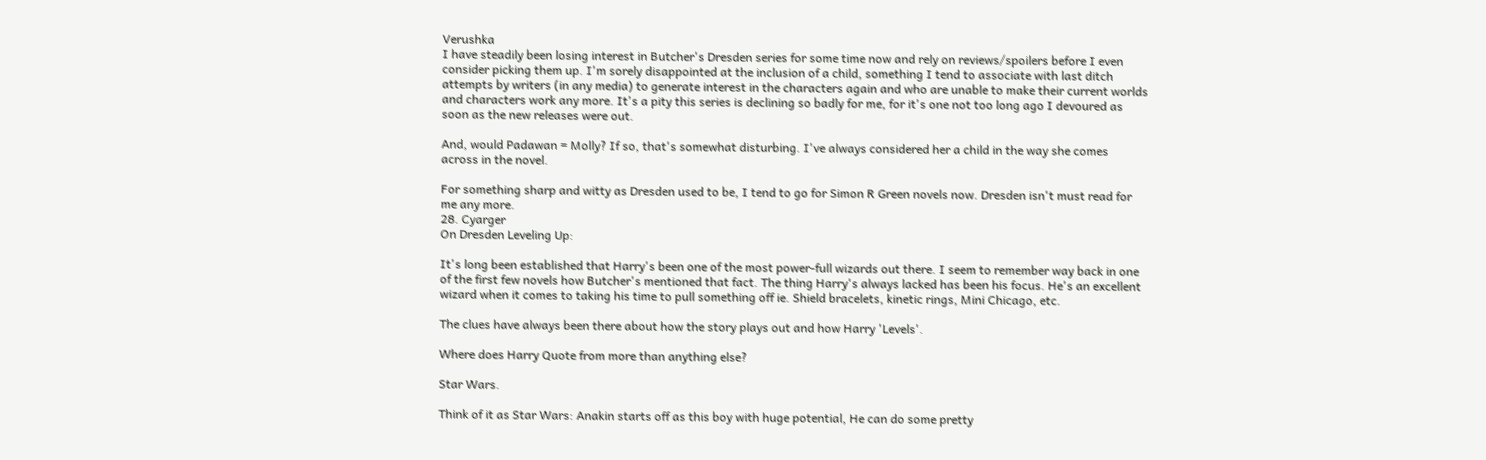Verushka
I have steadily been losing interest in Butcher's Dresden series for some time now and rely on reviews/spoilers before I even consider picking them up. I'm sorely disappointed at the inclusion of a child, something I tend to associate with last ditch attempts by writers (in any media) to generate interest in the characters again and who are unable to make their current worlds and characters work any more. It's a pity this series is declining so badly for me, for it's one not too long ago I devoured as soon as the new releases were out.

And, would Padawan = Molly? If so, that's somewhat disturbing. I've always considered her a child in the way she comes across in the novel.

For something sharp and witty as Dresden used to be, I tend to go for Simon R Green novels now. Dresden isn't must read for me any more.
28. Cyarger
On Dresden Leveling Up:

It's long been established that Harry's been one of the most power-full wizards out there. I seem to remember way back in one of the first few novels how Butcher's mentioned that fact. The thing Harry's always lacked has been his focus. He's an excellent wizard when it comes to taking his time to pull something off ie. Shield bracelets, kinetic rings, Mini Chicago, etc.

The clues have always been there about how the story plays out and how Harry 'Levels'.

Where does Harry Quote from more than anything else?

Star Wars.

Think of it as Star Wars: Anakin starts off as this boy with huge potential, He can do some pretty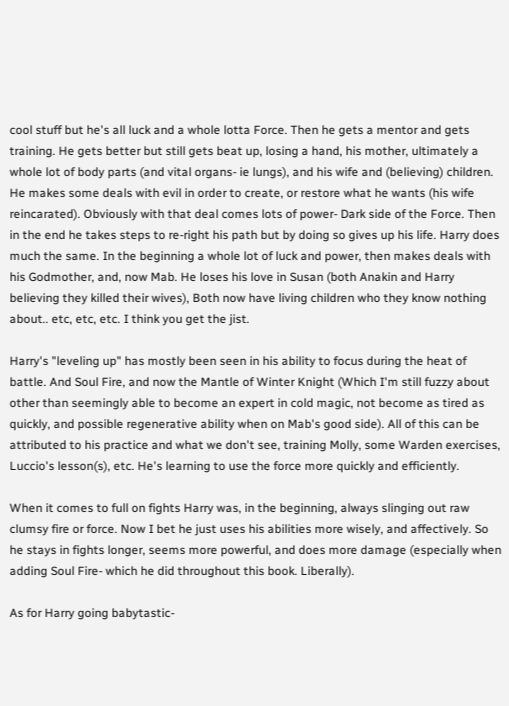cool stuff but he's all luck and a whole lotta Force. Then he gets a mentor and gets training. He gets better but still gets beat up, losing a hand, his mother, ultimately a whole lot of body parts (and vital organs- ie lungs), and his wife and (believing) children. He makes some deals with evil in order to create, or restore what he wants (his wife reincarated). Obviously with that deal comes lots of power- Dark side of the Force. Then in the end he takes steps to re-right his path but by doing so gives up his life. Harry does much the same. In the beginning a whole lot of luck and power, then makes deals with his Godmother, and, now Mab. He loses his love in Susan (both Anakin and Harry believing they killed their wives), Both now have living children who they know nothing about.. etc, etc, etc. I think you get the jist.

Harry's "leveling up" has mostly been seen in his ability to focus during the heat of battle. And Soul Fire, and now the Mantle of Winter Knight (Which I'm still fuzzy about other than seemingly able to become an expert in cold magic, not become as tired as quickly, and possible regenerative ability when on Mab's good side). All of this can be attributed to his practice and what we don't see, training Molly, some Warden exercises, Luccio's lesson(s), etc. He's learning to use the force more quickly and efficiently.

When it comes to full on fights Harry was, in the beginning, always slinging out raw clumsy fire or force. Now I bet he just uses his abilities more wisely, and affectively. So he stays in fights longer, seems more powerful, and does more damage (especially when adding Soul Fire- which he did throughout this book. Liberally).

As for Harry going babytastic-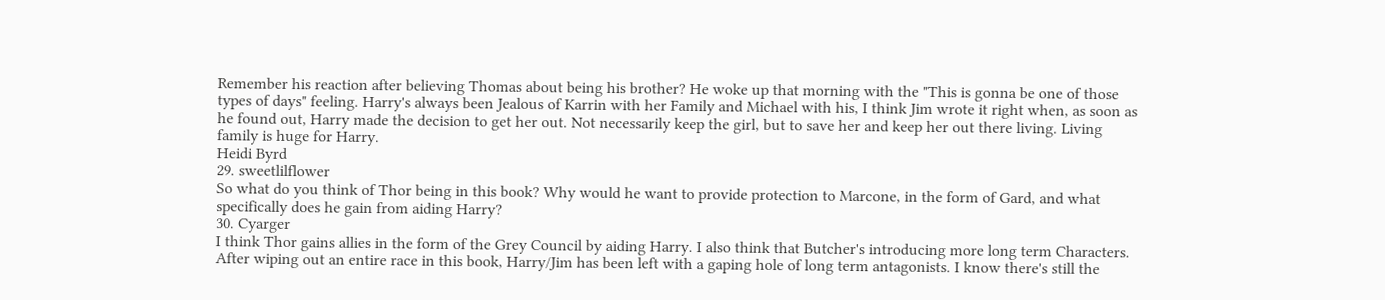Remember his reaction after believing Thomas about being his brother? He woke up that morning with the "This is gonna be one of those types of days" feeling. Harry's always been Jealous of Karrin with her Family and Michael with his, I think Jim wrote it right when, as soon as he found out, Harry made the decision to get her out. Not necessarily keep the girl, but to save her and keep her out there living. Living family is huge for Harry.
Heidi Byrd
29. sweetlilflower
So what do you think of Thor being in this book? Why would he want to provide protection to Marcone, in the form of Gard, and what specifically does he gain from aiding Harry?
30. Cyarger
I think Thor gains allies in the form of the Grey Council by aiding Harry. I also think that Butcher's introducing more long term Characters. After wiping out an entire race in this book, Harry/Jim has been left with a gaping hole of long term antagonists. I know there's still the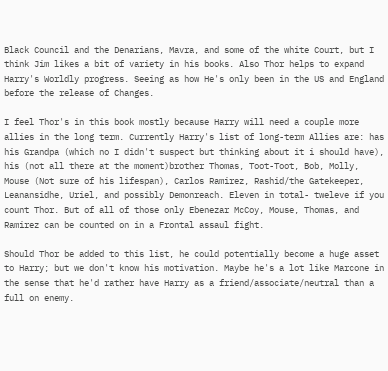Black Council and the Denarians, Mavra, and some of the white Court, but I think Jim likes a bit of variety in his books. Also Thor helps to expand Harry's Worldly progress. Seeing as how He's only been in the US and England before the release of Changes.

I feel Thor's in this book mostly because Harry will need a couple more allies in the long term. Currently Harry's list of long-term Allies are: has his Grandpa (which no I didn't suspect but thinking about it i should have), his (not all there at the moment)brother Thomas, Toot-Toot, Bob, Molly, Mouse (Not sure of his lifespan), Carlos Ramirez, Rashid/the Gatekeeper, Leanansidhe, Uriel, and possibly Demonreach. Eleven in total- tweleve if you count Thor. But of all of those only Ebenezar McCoy, Mouse, Thomas, and Ramirez can be counted on in a Frontal assaul fight.

Should Thor be added to this list, he could potentially become a huge asset to Harry; but we don't know his motivation. Maybe he's a lot like Marcone in the sense that he'd rather have Harry as a friend/associate/neutral than a full on enemy.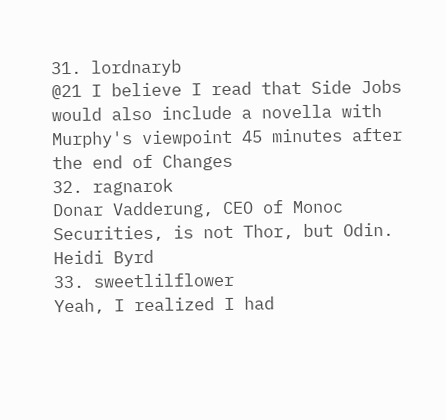31. lordnaryb
@21 I believe I read that Side Jobs would also include a novella with Murphy's viewpoint 45 minutes after the end of Changes
32. ragnarok
Donar Vadderung, CEO of Monoc Securities, is not Thor, but Odin.
Heidi Byrd
33. sweetlilflower
Yeah, I realized I had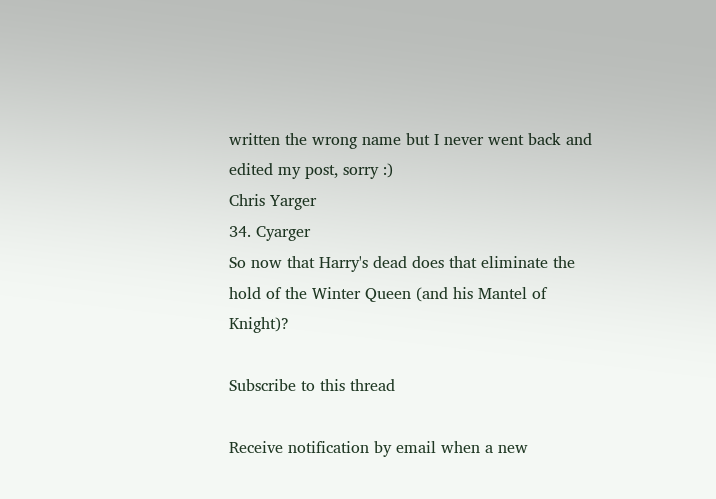written the wrong name but I never went back and edited my post, sorry :)
Chris Yarger
34. Cyarger
So now that Harry's dead does that eliminate the hold of the Winter Queen (and his Mantel of Knight)?

Subscribe to this thread

Receive notification by email when a new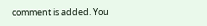comment is added. You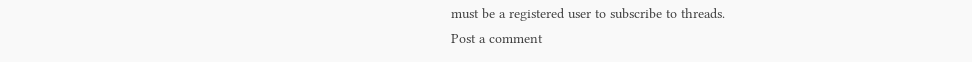must be a registered user to subscribe to threads.
Post a comment